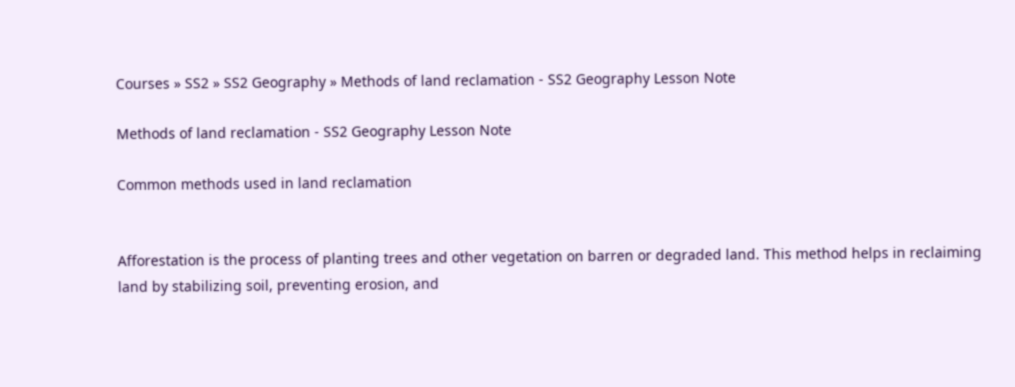Courses » SS2 » SS2 Geography » Methods of land reclamation - SS2 Geography Lesson Note

Methods of land reclamation - SS2 Geography Lesson Note

Common methods used in land reclamation


Afforestation is the process of planting trees and other vegetation on barren or degraded land. This method helps in reclaiming land by stabilizing soil, preventing erosion, and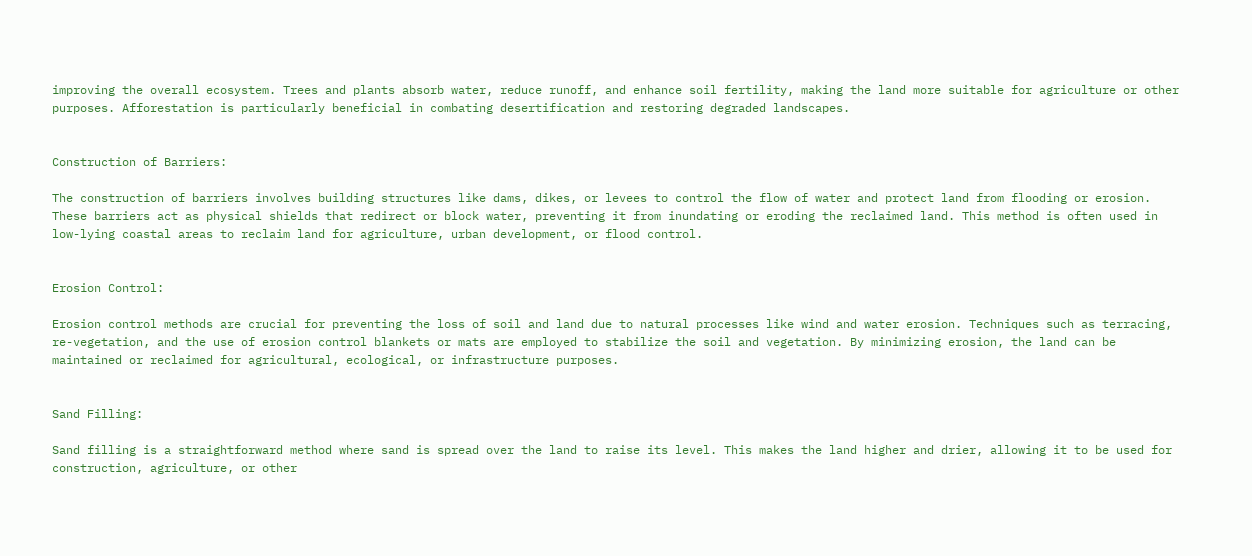improving the overall ecosystem. Trees and plants absorb water, reduce runoff, and enhance soil fertility, making the land more suitable for agriculture or other purposes. Afforestation is particularly beneficial in combating desertification and restoring degraded landscapes.


Construction of Barriers:

The construction of barriers involves building structures like dams, dikes, or levees to control the flow of water and protect land from flooding or erosion. These barriers act as physical shields that redirect or block water, preventing it from inundating or eroding the reclaimed land. This method is often used in low-lying coastal areas to reclaim land for agriculture, urban development, or flood control.


Erosion Control:

Erosion control methods are crucial for preventing the loss of soil and land due to natural processes like wind and water erosion. Techniques such as terracing, re-vegetation, and the use of erosion control blankets or mats are employed to stabilize the soil and vegetation. By minimizing erosion, the land can be maintained or reclaimed for agricultural, ecological, or infrastructure purposes.


Sand Filling:

Sand filling is a straightforward method where sand is spread over the land to raise its level. This makes the land higher and drier, allowing it to be used for construction, agriculture, or other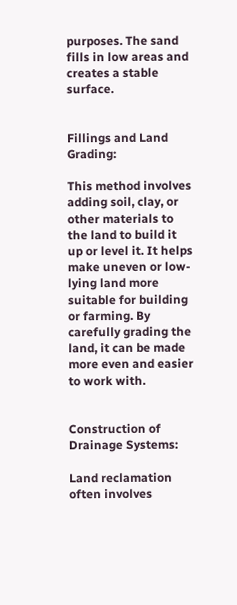purposes. The sand fills in low areas and creates a stable surface.


Fillings and Land Grading:

This method involves adding soil, clay, or other materials to the land to build it up or level it. It helps make uneven or low-lying land more suitable for building or farming. By carefully grading the land, it can be made more even and easier to work with.


Construction of Drainage Systems:

Land reclamation often involves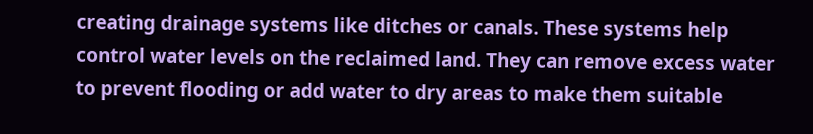creating drainage systems like ditches or canals. These systems help control water levels on the reclaimed land. They can remove excess water to prevent flooding or add water to dry areas to make them suitable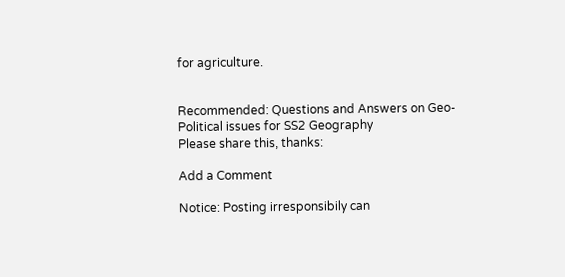for agriculture.


Recommended: Questions and Answers on Geo-Political issues for SS2 Geography
Please share this, thanks:

Add a Comment

Notice: Posting irresponsibily can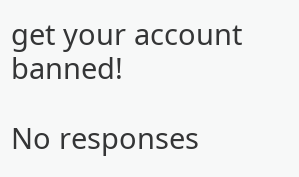get your account banned!

No responses